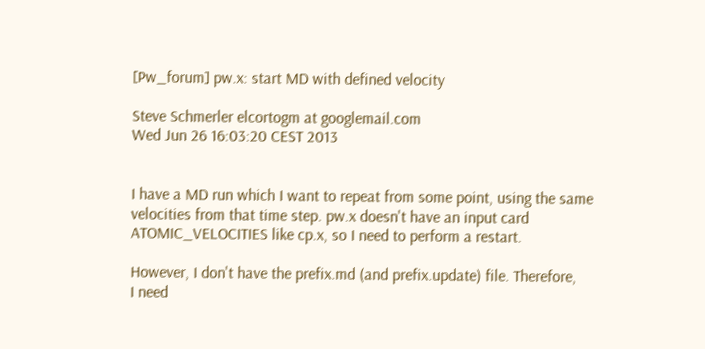[Pw_forum] pw.x: start MD with defined velocity

Steve Schmerler elcortogm at googlemail.com
Wed Jun 26 16:03:20 CEST 2013


I have a MD run which I want to repeat from some point, using the same
velocities from that time step. pw.x doesn't have an input card
ATOMIC_VELOCITIES like cp.x, so I need to perform a restart.

However, I don't have the prefix.md (and prefix.update) file. Therefore,
I need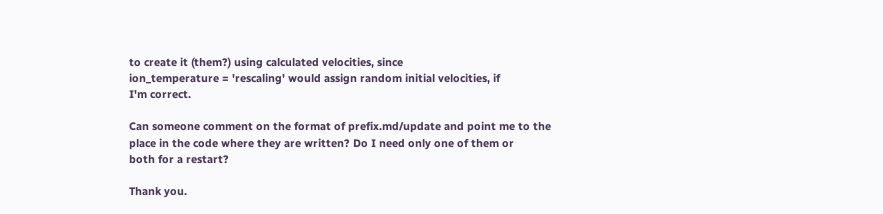to create it (them?) using calculated velocities, since
ion_temperature = 'rescaling' would assign random initial velocities, if
I'm correct.

Can someone comment on the format of prefix.md/update and point me to the
place in the code where they are written? Do I need only one of them or
both for a restart?

Thank you.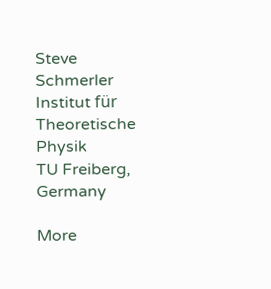Steve Schmerler
Institut für Theoretische Physik
TU Freiberg, Germany

More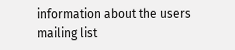information about the users mailing list